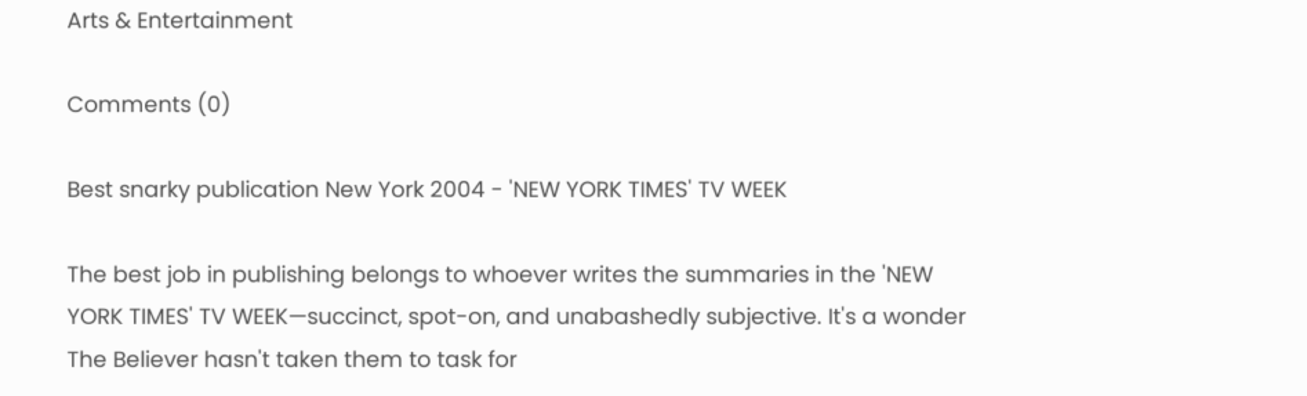Arts & Entertainment

Comments (0)

Best snarky publication New York 2004 - 'NEW YORK TIMES' TV WEEK

The best job in publishing belongs to whoever writes the summaries in the 'NEW YORK TIMES' TV WEEK—succinct, spot-on, and unabashedly subjective. It's a wonder The Believer hasn't taken them to task for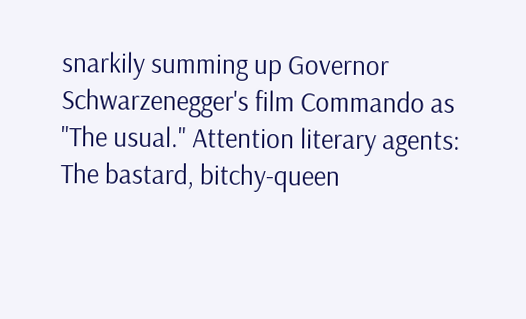snarkily summing up Governor Schwarzenegger's film Commando as "The usual." Attention literary agents: The bastard, bitchy-queen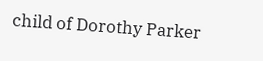child of Dorothy Parker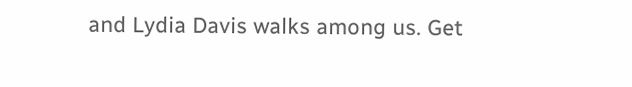and Lydia Davis walks among us. Get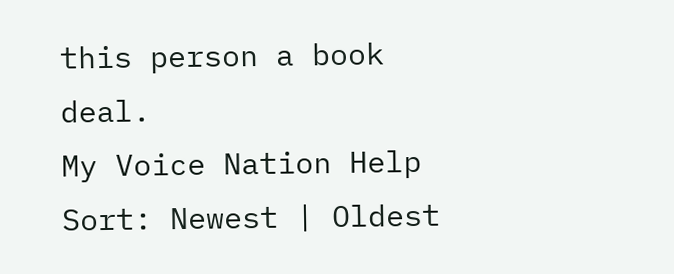this person a book deal.
My Voice Nation Help
Sort: Newest | Oldest